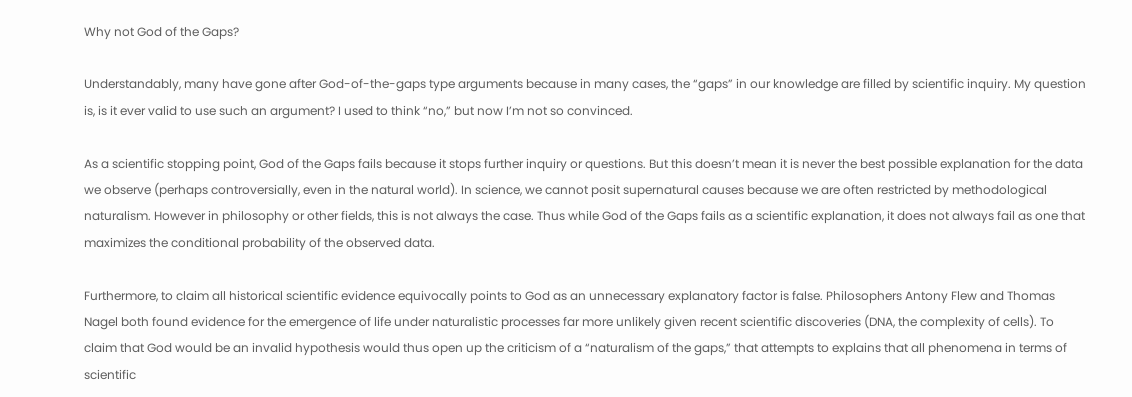Why not God of the Gaps?

Understandably, many have gone after God-of-the-gaps type arguments because in many cases, the “gaps” in our knowledge are filled by scientific inquiry. My question is, is it ever valid to use such an argument? I used to think “no,” but now I’m not so convinced.

As a scientific stopping point, God of the Gaps fails because it stops further inquiry or questions. But this doesn’t mean it is never the best possible explanation for the data we observe (perhaps controversially, even in the natural world). In science, we cannot posit supernatural causes because we are often restricted by methodological naturalism. However in philosophy or other fields, this is not always the case. Thus while God of the Gaps fails as a scientific explanation, it does not always fail as one that maximizes the conditional probability of the observed data.

Furthermore, to claim all historical scientific evidence equivocally points to God as an unnecessary explanatory factor is false. Philosophers Antony Flew and Thomas Nagel both found evidence for the emergence of life under naturalistic processes far more unlikely given recent scientific discoveries (DNA, the complexity of cells). To claim that God would be an invalid hypothesis would thus open up the criticism of a “naturalism of the gaps,” that attempts to explains that all phenomena in terms of scientific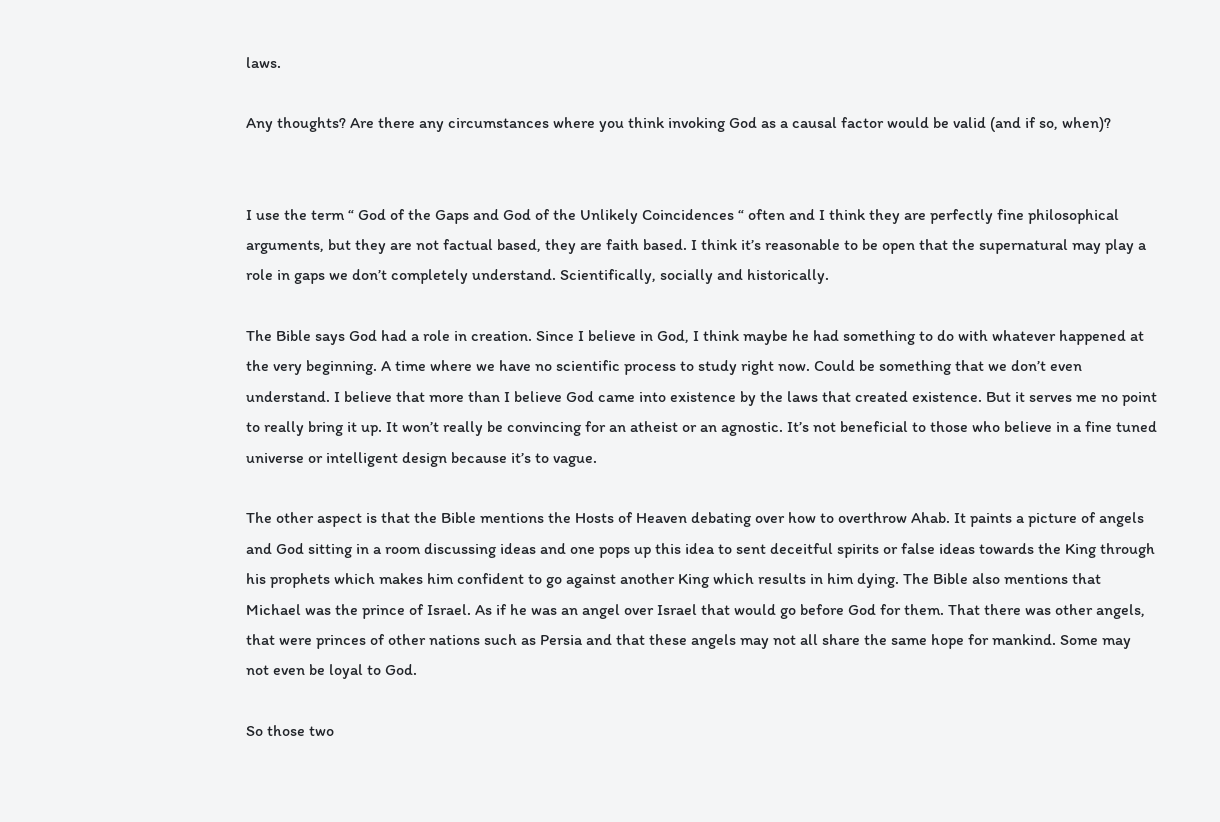laws.

Any thoughts? Are there any circumstances where you think invoking God as a causal factor would be valid (and if so, when)?


I use the term “ God of the Gaps and God of the Unlikely Coincidences “ often and I think they are perfectly fine philosophical arguments, but they are not factual based, they are faith based. I think it’s reasonable to be open that the supernatural may play a role in gaps we don’t completely understand. Scientifically, socially and historically.

The Bible says God had a role in creation. Since I believe in God, I think maybe he had something to do with whatever happened at the very beginning. A time where we have no scientific process to study right now. Could be something that we don’t even understand. I believe that more than I believe God came into existence by the laws that created existence. But it serves me no point to really bring it up. It won’t really be convincing for an atheist or an agnostic. It’s not beneficial to those who believe in a fine tuned universe or intelligent design because it’s to vague.

The other aspect is that the Bible mentions the Hosts of Heaven debating over how to overthrow Ahab. It paints a picture of angels and God sitting in a room discussing ideas and one pops up this idea to sent deceitful spirits or false ideas towards the King through his prophets which makes him confident to go against another King which results in him dying. The Bible also mentions that Michael was the prince of Israel. As if he was an angel over Israel that would go before God for them. That there was other angels, that were princes of other nations such as Persia and that these angels may not all share the same hope for mankind. Some may not even be loyal to God.

So those two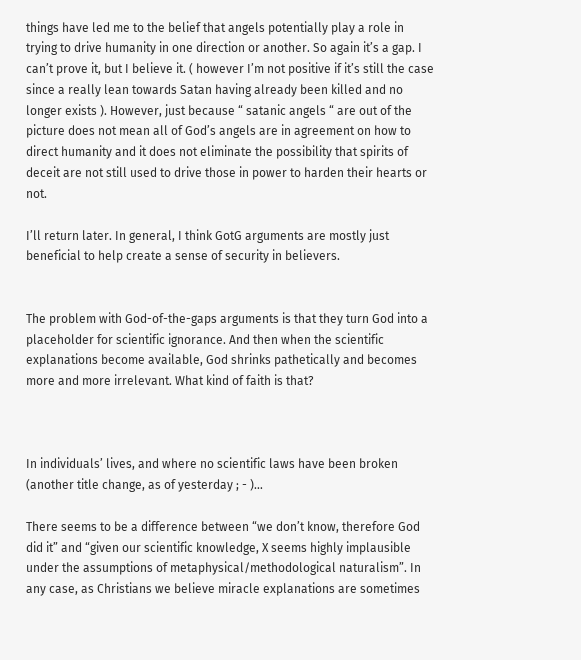things have led me to the belief that angels potentially play a role in trying to drive humanity in one direction or another. So again it’s a gap. I can’t prove it, but I believe it. ( however I’m not positive if it’s still the case since a really lean towards Satan having already been killed and no longer exists ). However, just because “ satanic angels “ are out of the picture does not mean all of God’s angels are in agreement on how to direct humanity and it does not eliminate the possibility that spirits of deceit are not still used to drive those in power to harden their hearts or not.

I’ll return later. In general, I think GotG arguments are mostly just beneficial to help create a sense of security in believers.


The problem with God-of-the-gaps arguments is that they turn God into a placeholder for scientific ignorance. And then when the scientific explanations become available, God shrinks pathetically and becomes more and more irrelevant. What kind of faith is that?



In individuals’ lives, and where no scientific laws have been broken (another title change, as of yesterday ; - )…

There seems to be a difference between “we don’t know, therefore God did it” and “given our scientific knowledge, X seems highly implausible under the assumptions of metaphysical/methodological naturalism”. In any case, as Christians we believe miracle explanations are sometimes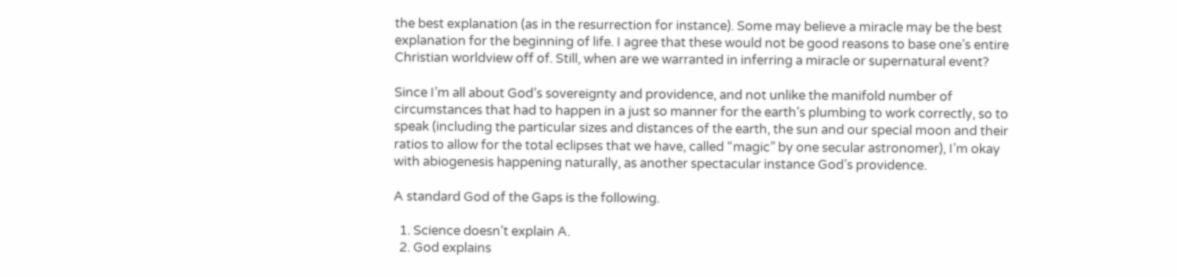the best explanation (as in the resurrection for instance). Some may believe a miracle may be the best explanation for the beginning of life. I agree that these would not be good reasons to base one’s entire Christian worldview off of. Still, when are we warranted in inferring a miracle or supernatural event?

Since I’m all about God’s sovereignty and providence, and not unlike the manifold number of circumstances that had to happen in a just so manner for the earth’s plumbing to work correctly, so to speak (including the particular sizes and distances of the earth, the sun and our special moon and their ratios to allow for the total eclipses that we have, called “magic” by one secular astronomer), I’m okay with abiogenesis happening naturally, as another spectacular instance God’s providence.

A standard God of the Gaps is the following.

  1. Science doesn’t explain A.
  2. God explains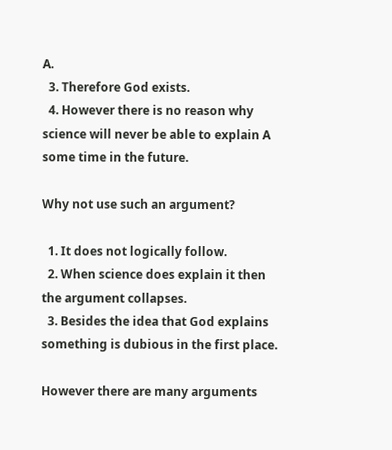A.
  3. Therefore God exists.
  4. However there is no reason why science will never be able to explain A some time in the future.

Why not use such an argument?

  1. It does not logically follow.
  2. When science does explain it then the argument collapses.
  3. Besides the idea that God explains something is dubious in the first place.

However there are many arguments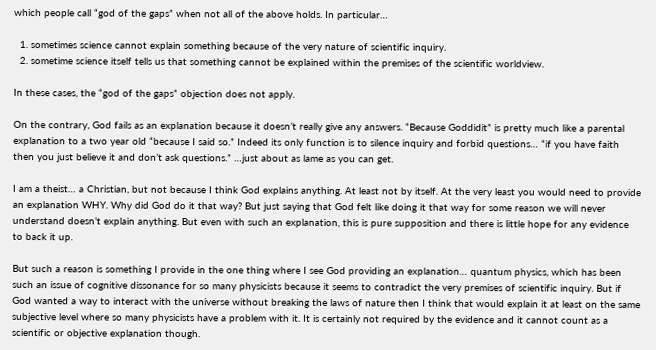which people call “god of the gaps” when not all of the above holds. In particular…

  1. sometimes science cannot explain something because of the very nature of scientific inquiry.
  2. sometime science itself tells us that something cannot be explained within the premises of the scientific worldview.

In these cases, the “god of the gaps” objection does not apply.

On the contrary, God fails as an explanation because it doesn’t really give any answers. “Because Goddidit” is pretty much like a parental explanation to a two year old “because I said so.” Indeed its only function is to silence inquiry and forbid questions… “if you have faith then you just believe it and don’t ask questions.” …just about as lame as you can get.

I am a theist… a Christian, but not because I think God explains anything. At least not by itself. At the very least you would need to provide an explanation WHY. Why did God do it that way? But just saying that God felt like doing it that way for some reason we will never understand doesn’t explain anything. But even with such an explanation, this is pure supposition and there is little hope for any evidence to back it up.

But such a reason is something I provide in the one thing where I see God providing an explanation… quantum physics, which has been such an issue of cognitive dissonance for so many physicists because it seems to contradict the very premises of scientific inquiry. But if God wanted a way to interact with the universe without breaking the laws of nature then I think that would explain it at least on the same subjective level where so many physicists have a problem with it. It is certainly not required by the evidence and it cannot count as a scientific or objective explanation though.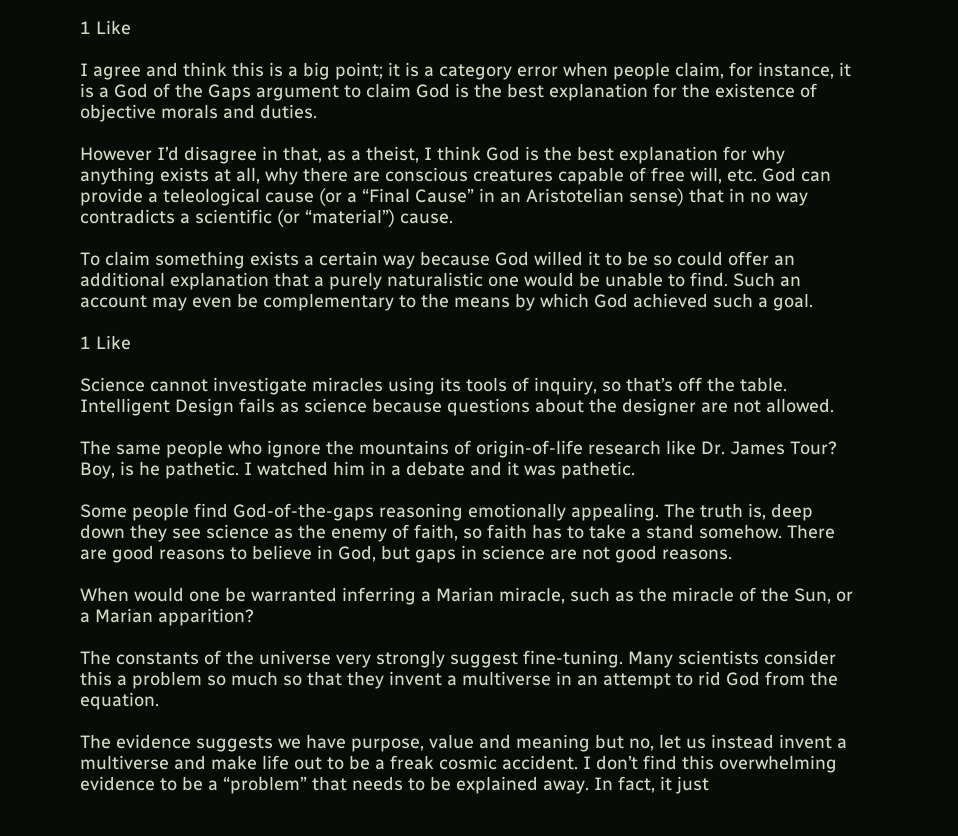1 Like

I agree and think this is a big point; it is a category error when people claim, for instance, it is a God of the Gaps argument to claim God is the best explanation for the existence of objective morals and duties.

However I’d disagree in that, as a theist, I think God is the best explanation for why anything exists at all, why there are conscious creatures capable of free will, etc. God can provide a teleological cause (or a “Final Cause” in an Aristotelian sense) that in no way contradicts a scientific (or “material”) cause.

To claim something exists a certain way because God willed it to be so could offer an additional explanation that a purely naturalistic one would be unable to find. Such an account may even be complementary to the means by which God achieved such a goal.

1 Like

Science cannot investigate miracles using its tools of inquiry, so that’s off the table. Intelligent Design fails as science because questions about the designer are not allowed.

The same people who ignore the mountains of origin-of-life research like Dr. James Tour? Boy, is he pathetic. I watched him in a debate and it was pathetic.

Some people find God-of-the-gaps reasoning emotionally appealing. The truth is, deep down they see science as the enemy of faith, so faith has to take a stand somehow. There are good reasons to believe in God, but gaps in science are not good reasons.

When would one be warranted inferring a Marian miracle, such as the miracle of the Sun, or a Marian apparition?

The constants of the universe very strongly suggest fine-tuning. Many scientists consider this a problem so much so that they invent a multiverse in an attempt to rid God from the equation.

The evidence suggests we have purpose, value and meaning but no, let us instead invent a multiverse and make life out to be a freak cosmic accident. I don’t find this overwhelming evidence to be a “problem” that needs to be explained away. In fact, it just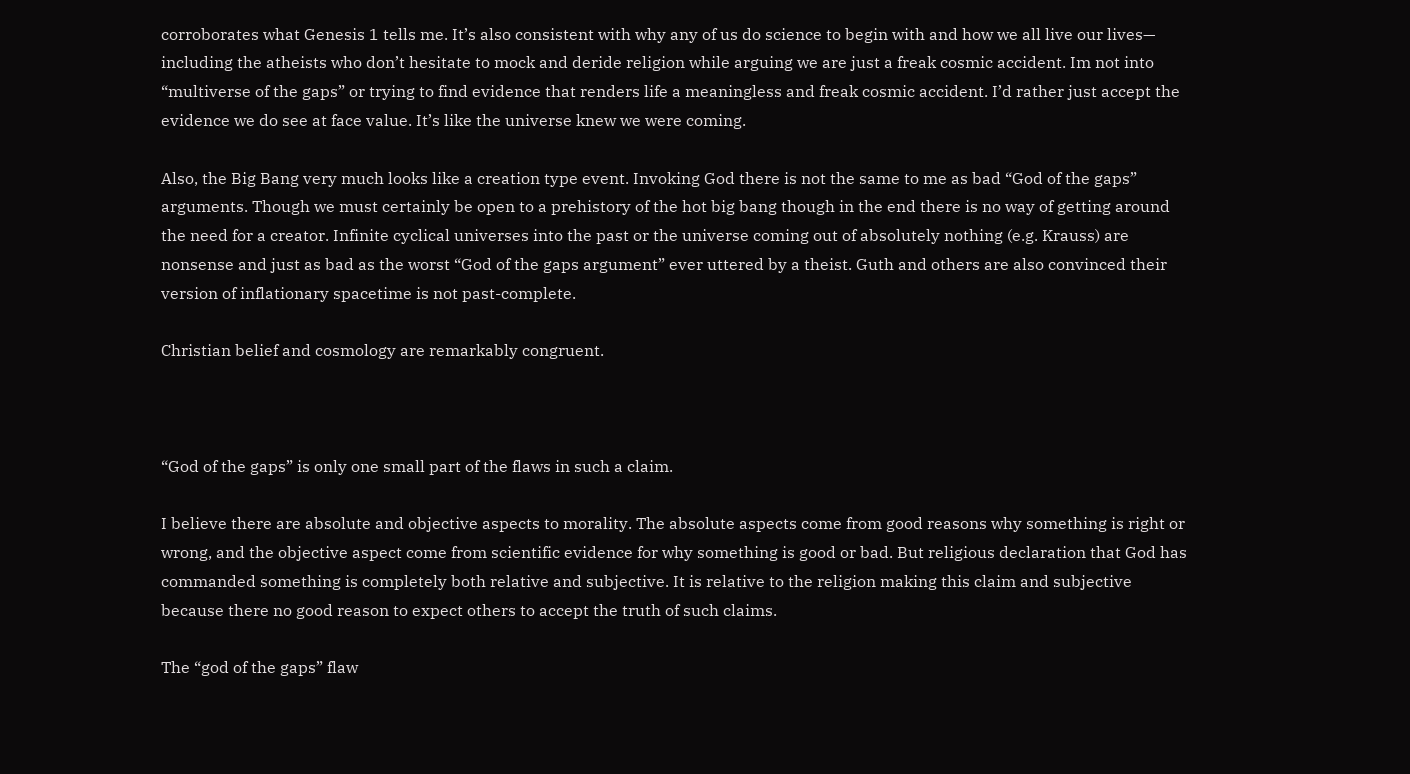corroborates what Genesis 1 tells me. It’s also consistent with why any of us do science to begin with and how we all live our lives— including the atheists who don’t hesitate to mock and deride religion while arguing we are just a freak cosmic accident. Im not into “multiverse of the gaps” or trying to find evidence that renders life a meaningless and freak cosmic accident. I’d rather just accept the evidence we do see at face value. It’s like the universe knew we were coming.

Also, the Big Bang very much looks like a creation type event. Invoking God there is not the same to me as bad “God of the gaps” arguments. Though we must certainly be open to a prehistory of the hot big bang though in the end there is no way of getting around the need for a creator. Infinite cyclical universes into the past or the universe coming out of absolutely nothing (e.g. Krauss) are nonsense and just as bad as the worst “God of the gaps argument” ever uttered by a theist. Guth and others are also convinced their version of inflationary spacetime is not past-complete.

Christian belief and cosmology are remarkably congruent.



“God of the gaps” is only one small part of the flaws in such a claim.

I believe there are absolute and objective aspects to morality. The absolute aspects come from good reasons why something is right or wrong, and the objective aspect come from scientific evidence for why something is good or bad. But religious declaration that God has commanded something is completely both relative and subjective. It is relative to the religion making this claim and subjective because there no good reason to expect others to accept the truth of such claims.

The “god of the gaps” flaw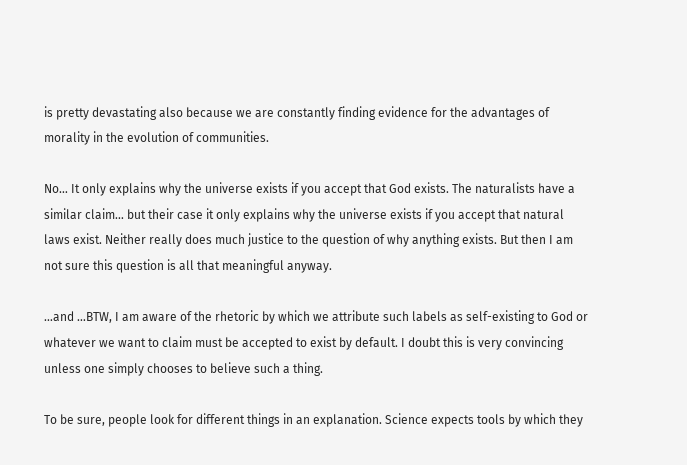is pretty devastating also because we are constantly finding evidence for the advantages of morality in the evolution of communities.

No… It only explains why the universe exists if you accept that God exists. The naturalists have a similar claim… but their case it only explains why the universe exists if you accept that natural laws exist. Neither really does much justice to the question of why anything exists. But then I am not sure this question is all that meaningful anyway.

…and …BTW, I am aware of the rhetoric by which we attribute such labels as self-existing to God or whatever we want to claim must be accepted to exist by default. I doubt this is very convincing unless one simply chooses to believe such a thing.

To be sure, people look for different things in an explanation. Science expects tools by which they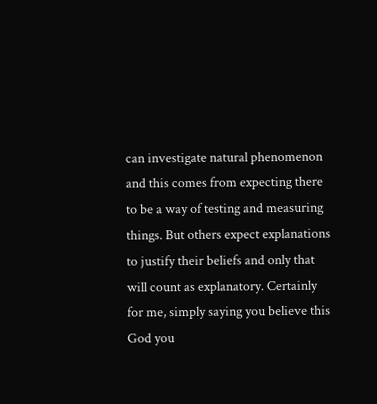can investigate natural phenomenon and this comes from expecting there to be a way of testing and measuring things. But others expect explanations to justify their beliefs and only that will count as explanatory. Certainly for me, simply saying you believe this God you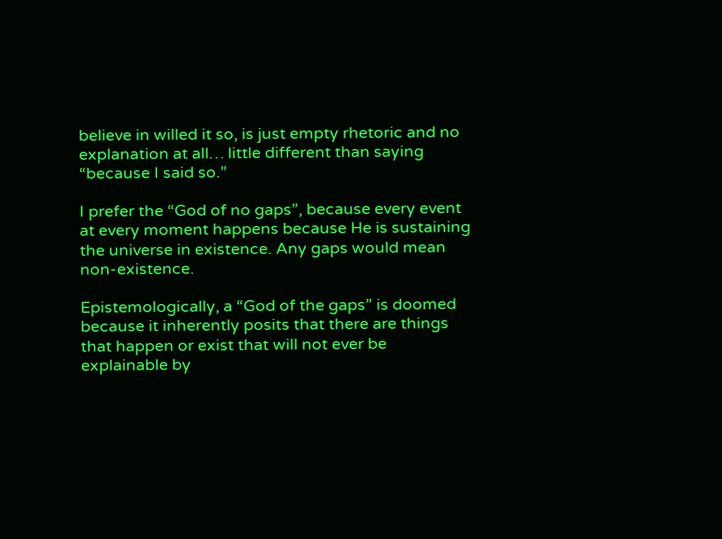believe in willed it so, is just empty rhetoric and no explanation at all… little different than saying “because I said so.”

I prefer the “God of no gaps”, because every event at every moment happens because He is sustaining the universe in existence. Any gaps would mean non-existence.

Epistemologically, a “God of the gaps” is doomed because it inherently posits that there are things that happen or exist that will not ever be explainable by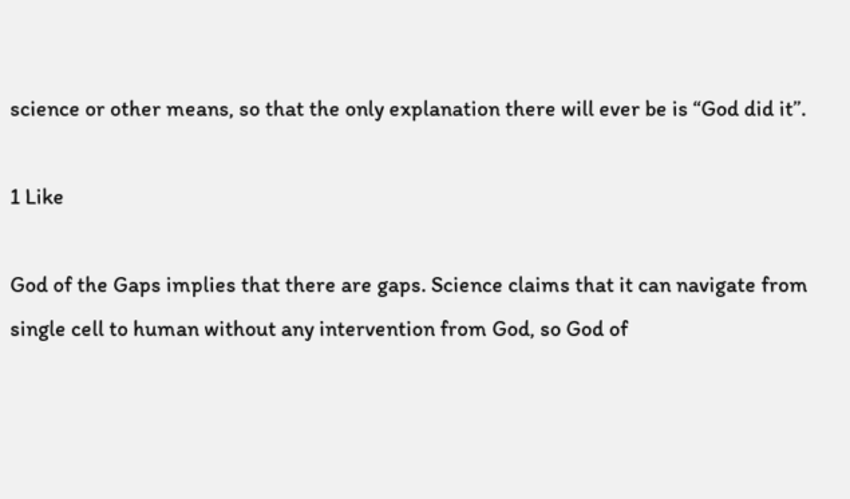science or other means, so that the only explanation there will ever be is “God did it”.

1 Like

God of the Gaps implies that there are gaps. Science claims that it can navigate from single cell to human without any intervention from God, so God of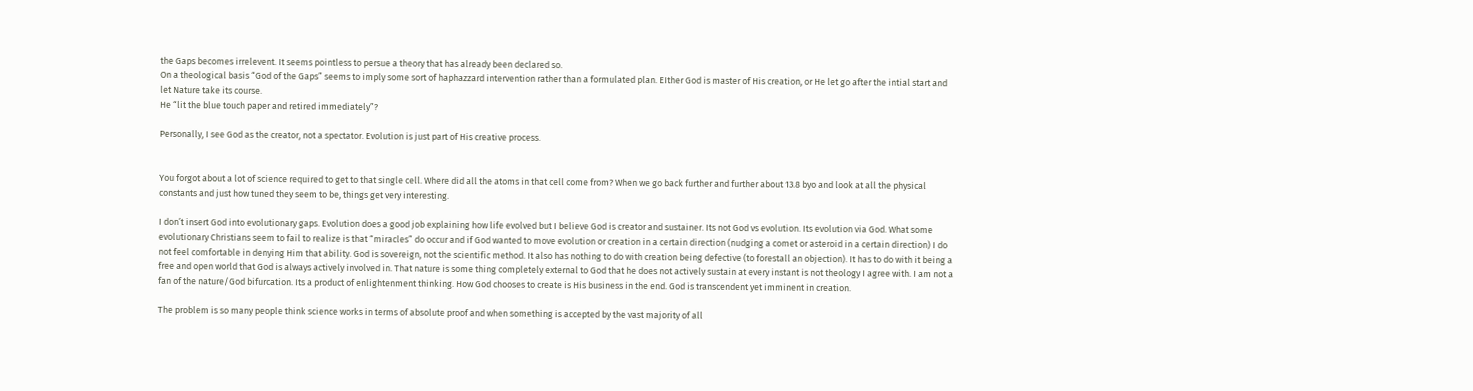the Gaps becomes irrelevent. It seems pointless to persue a theory that has already been declared so.
On a theological basis “God of the Gaps” seems to imply some sort of haphazzard intervention rather than a formulated plan. EIther God is master of His creation, or He let go after the intial start and let Nature take its course.
He “lit the blue touch paper and retired immediately”?

Personally, I see God as the creator, not a spectator. Evolution is just part of His creative process.


You forgot about a lot of science required to get to that single cell. Where did all the atoms in that cell come from? When we go back further and further about 13.8 byo and look at all the physical constants and just how tuned they seem to be, things get very interesting.

I don’t insert God into evolutionary gaps. Evolution does a good job explaining how life evolved but I believe God is creator and sustainer. Its not God vs evolution. Its evolution via God. What some evolutionary Christians seem to fail to realize is that “miracles” do occur and if God wanted to move evolution or creation in a certain direction (nudging a comet or asteroid in a certain direction) I do not feel comfortable in denying Him that ability. God is sovereign, not the scientific method. It also has nothing to do with creation being defective (to forestall an objection). It has to do with it being a free and open world that God is always actively involved in. That nature is some thing completely external to God that he does not actively sustain at every instant is not theology I agree with. I am not a fan of the nature/God bifurcation. Its a product of enlightenment thinking. How God chooses to create is His business in the end. God is transcendent yet imminent in creation.

The problem is so many people think science works in terms of absolute proof and when something is accepted by the vast majority of all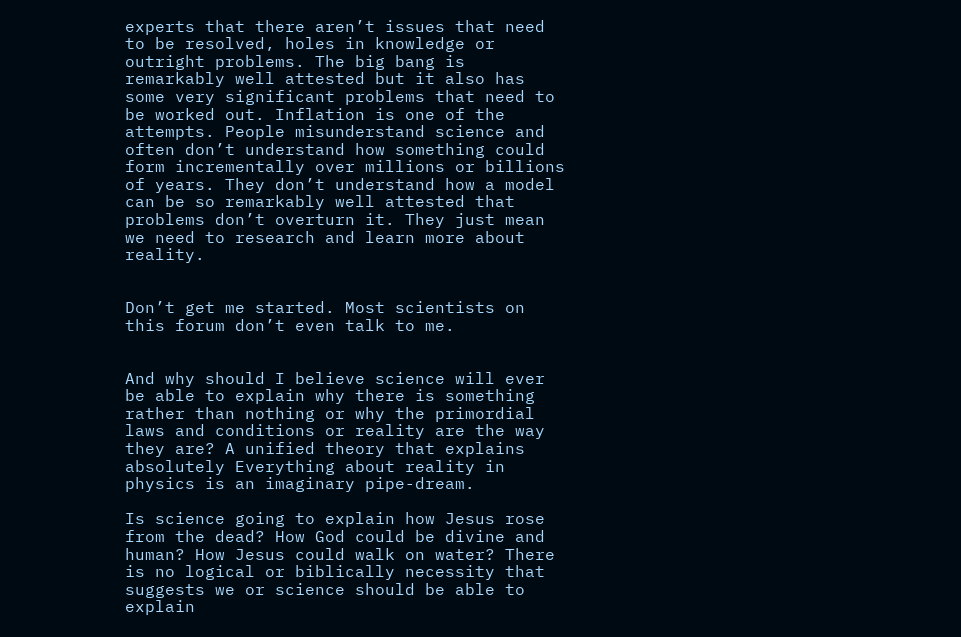experts that there aren’t issues that need to be resolved, holes in knowledge or outright problems. The big bang is remarkably well attested but it also has some very significant problems that need to be worked out. Inflation is one of the attempts. People misunderstand science and often don’t understand how something could form incrementally over millions or billions of years. They don’t understand how a model can be so remarkably well attested that problems don’t overturn it. They just mean we need to research and learn more about reality.


Don’t get me started. Most scientists on this forum don’t even talk to me.


And why should I believe science will ever be able to explain why there is something rather than nothing or why the primordial laws and conditions or reality are the way they are? A unified theory that explains absolutely Everything about reality in physics is an imaginary pipe-dream.

Is science going to explain how Jesus rose from the dead? How God could be divine and human? How Jesus could walk on water? There is no logical or biblically necessity that suggests we or science should be able to explain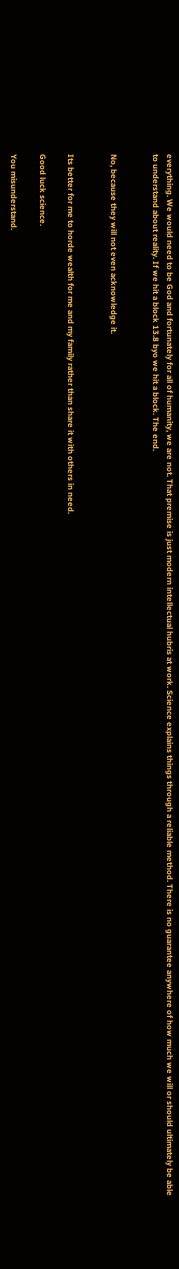everything. We would need to be God and fortunately for all of humanity, we are not. That premise is just modern intellectual hubris at work. Science explains things through a reliable method. There is no guarantee anywhere of how much we will or should ultimately be able to understand about reality. If we hit a block 13.8 byo we hit a block. The end.


No, because they will not even acknowledge it.


Its better for me to horde wealth for me and my family rather than share it with others in need.

Good luck science.

You misunderstand.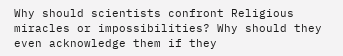Why should scientists confront Religious miracles or impossibilities? Why should they even acknowledge them if they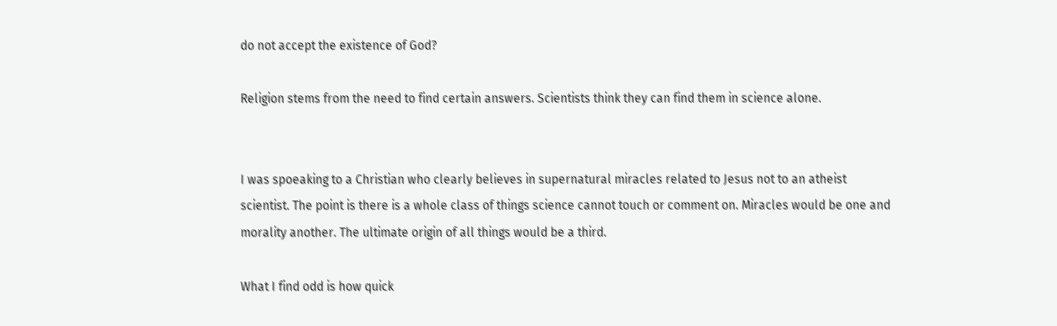do not accept the existence of God?

Religion stems from the need to find certain answers. Scientists think they can find them in science alone.


I was spoeaking to a Christian who clearly believes in supernatural miracles related to Jesus not to an atheist scientist. The point is there is a whole class of things science cannot touch or comment on. Miracles would be one and morality another. The ultimate origin of all things would be a third.

What I find odd is how quick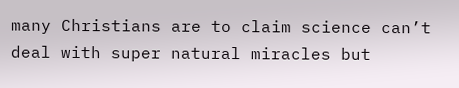many Christians are to claim science can’t deal with super natural miracles but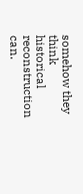somehow they think historical reconstruction can.